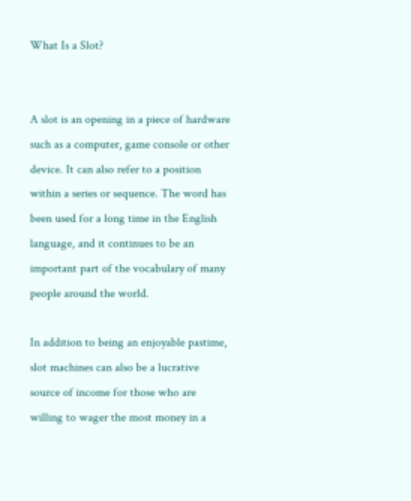What Is a Slot?


A slot is an opening in a piece of hardware such as a computer, game console or other device. It can also refer to a position within a series or sequence. The word has been used for a long time in the English language, and it continues to be an important part of the vocabulary of many people around the world.

In addition to being an enjoyable pastime, slot machines can also be a lucrative source of income for those who are willing to wager the most money in a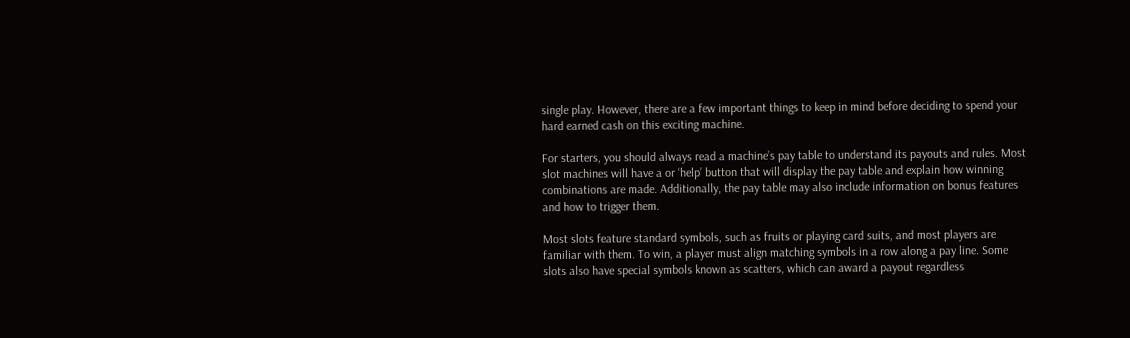single play. However, there are a few important things to keep in mind before deciding to spend your hard earned cash on this exciting machine.

For starters, you should always read a machine’s pay table to understand its payouts and rules. Most slot machines will have a or ‘help’ button that will display the pay table and explain how winning combinations are made. Additionally, the pay table may also include information on bonus features and how to trigger them.

Most slots feature standard symbols, such as fruits or playing card suits, and most players are familiar with them. To win, a player must align matching symbols in a row along a pay line. Some slots also have special symbols known as scatters, which can award a payout regardless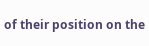of their position on the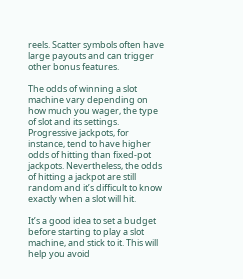reels. Scatter symbols often have large payouts and can trigger other bonus features.

The odds of winning a slot machine vary depending on how much you wager, the type of slot and its settings. Progressive jackpots, for instance, tend to have higher odds of hitting than fixed-pot jackpots. Nevertheless, the odds of hitting a jackpot are still random and it’s difficult to know exactly when a slot will hit.

It’s a good idea to set a budget before starting to play a slot machine, and stick to it. This will help you avoid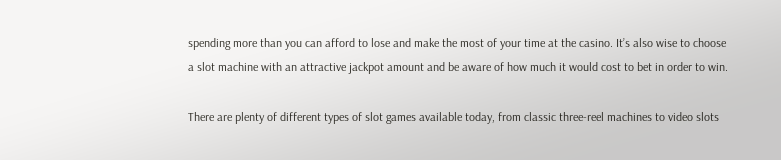spending more than you can afford to lose and make the most of your time at the casino. It’s also wise to choose a slot machine with an attractive jackpot amount and be aware of how much it would cost to bet in order to win.

There are plenty of different types of slot games available today, from classic three-reel machines to video slots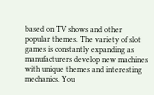based on TV shows and other popular themes. The variety of slot games is constantly expanding as manufacturers develop new machines with unique themes and interesting mechanics. You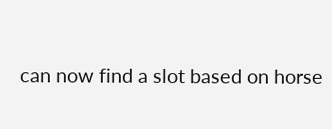can now find a slot based on horse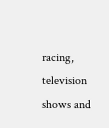racing, television shows and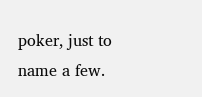poker, just to name a few.